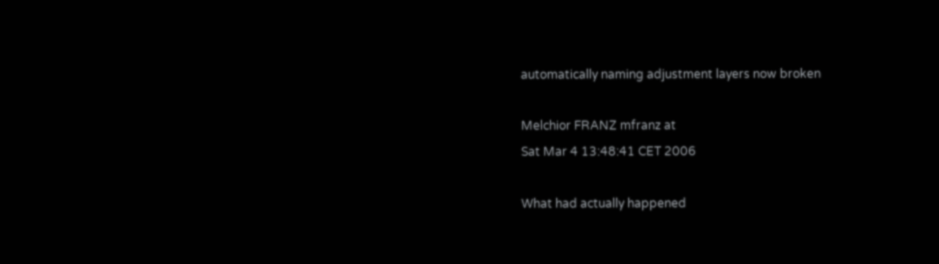automatically naming adjustment layers now broken

Melchior FRANZ mfranz at
Sat Mar 4 13:48:41 CET 2006

What had actually happened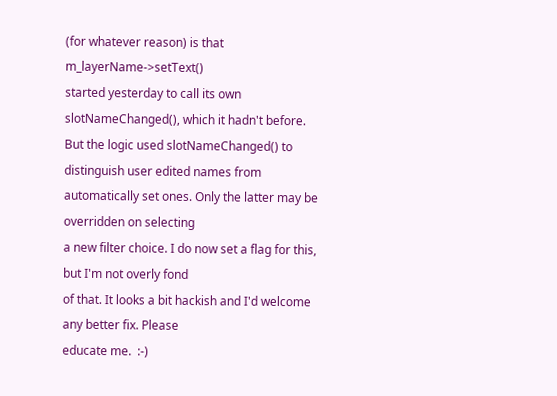(for whatever reason) is that m_layerName->setText()
started yesterday to call its own slotNameChanged(), which it hadn't before.
But the logic used slotNameChanged() to distinguish user edited names from
automatically set ones. Only the latter may be overridden on selecting
a new filter choice. I do now set a flag for this, but I'm not overly fond
of that. It looks a bit hackish and I'd welcome any better fix. Please
educate me.  :-)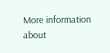More information about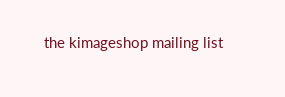the kimageshop mailing list